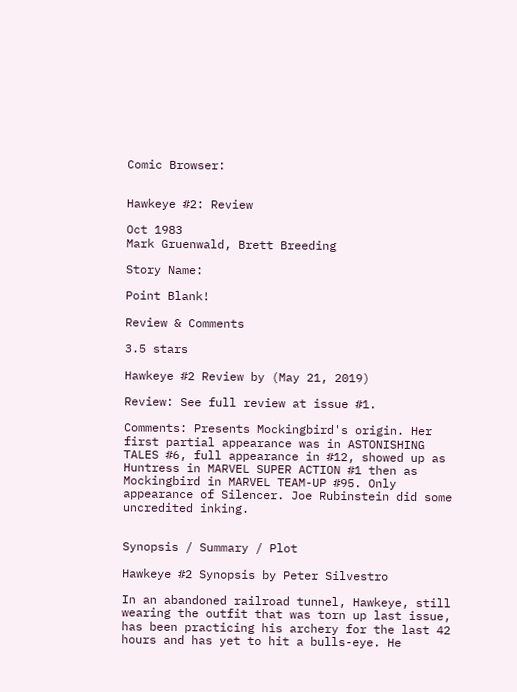Comic Browser:


Hawkeye #2: Review

Oct 1983
Mark Gruenwald, Brett Breeding

Story Name:

Point Blank!

Review & Comments

3.5 stars

Hawkeye #2 Review by (May 21, 2019)

Review: See full review at issue #1.

Comments: Presents Mockingbird's origin. Her first partial appearance was in ASTONISHING TALES #6, full appearance in #12, showed up as Huntress in MARVEL SUPER ACTION #1 then as Mockingbird in MARVEL TEAM-UP #95. Only appearance of Silencer. Joe Rubinstein did some uncredited inking.


Synopsis / Summary / Plot

Hawkeye #2 Synopsis by Peter Silvestro

In an abandoned railroad tunnel, Hawkeye, still wearing the outfit that was torn up last issue, has been practicing his archery for the last 42 hours and has yet to hit a bulls-eye. He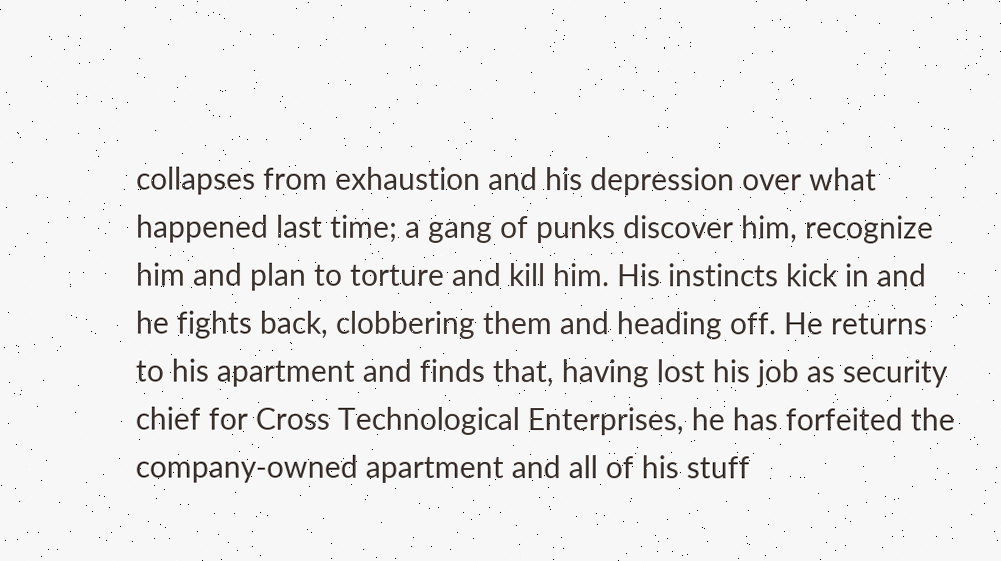collapses from exhaustion and his depression over what happened last time; a gang of punks discover him, recognize him and plan to torture and kill him. His instincts kick in and he fights back, clobbering them and heading off. He returns to his apartment and finds that, having lost his job as security chief for Cross Technological Enterprises, he has forfeited the company-owned apartment and all of his stuff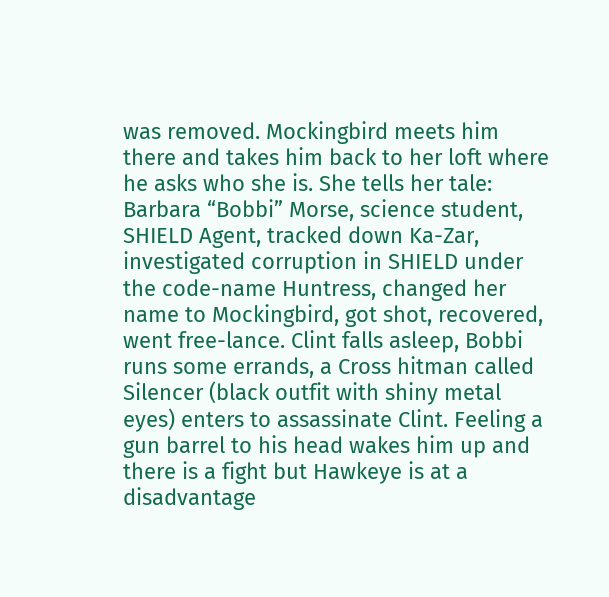was removed. Mockingbird meets him there and takes him back to her loft where he asks who she is. She tells her tale: Barbara “Bobbi” Morse, science student, SHIELD Agent, tracked down Ka-Zar, investigated corruption in SHIELD under the code-name Huntress, changed her name to Mockingbird, got shot, recovered, went free-lance. Clint falls asleep, Bobbi runs some errands, a Cross hitman called Silencer (black outfit with shiny metal eyes) enters to assassinate Clint. Feeling a gun barrel to his head wakes him up and there is a fight but Hawkeye is at a disadvantage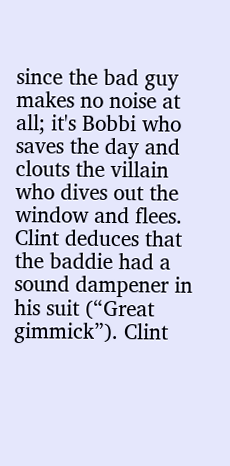since the bad guy makes no noise at all; it's Bobbi who saves the day and clouts the villain who dives out the window and flees. Clint deduces that the baddie had a sound dampener in his suit (“Great gimmick”). Clint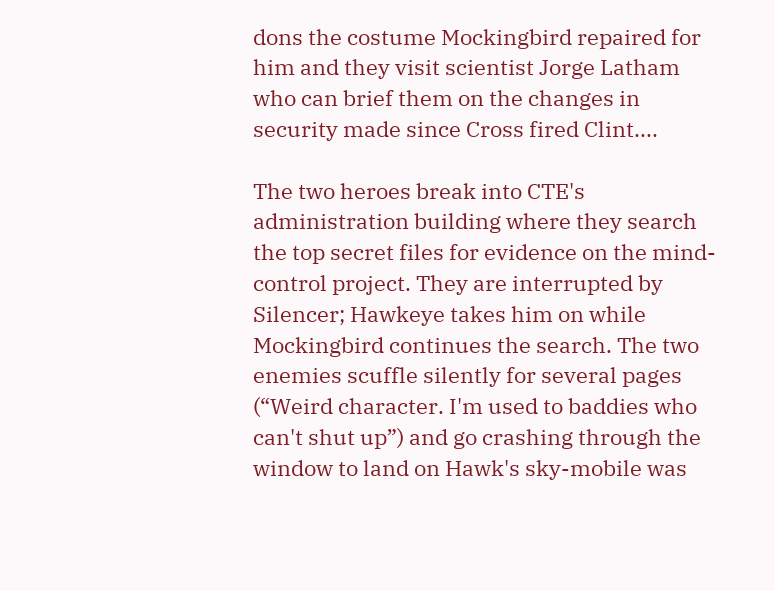dons the costume Mockingbird repaired for him and they visit scientist Jorge Latham who can brief them on the changes in security made since Cross fired Clint....

The two heroes break into CTE's administration building where they search the top secret files for evidence on the mind-control project. They are interrupted by Silencer; Hawkeye takes him on while Mockingbird continues the search. The two enemies scuffle silently for several pages (“Weird character. I'm used to baddies who can't shut up”) and go crashing through the window to land on Hawk's sky-mobile was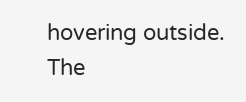hovering outside. The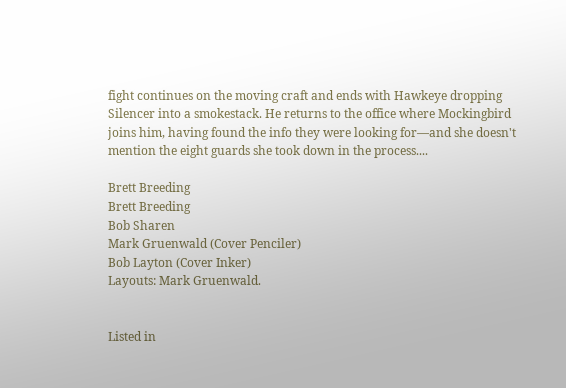fight continues on the moving craft and ends with Hawkeye dropping Silencer into a smokestack. He returns to the office where Mockingbird joins him, having found the info they were looking for—and she doesn't mention the eight guards she took down in the process....

Brett Breeding
Brett Breeding
Bob Sharen
Mark Gruenwald (Cover Penciler)
Bob Layton (Cover Inker)
Layouts: Mark Gruenwald.


Listed in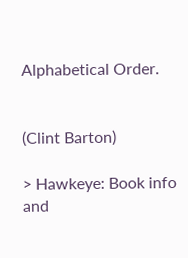Alphabetical Order.


(Clint Barton)

> Hawkeye: Book info and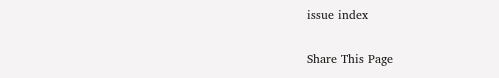issue index

Share This Page